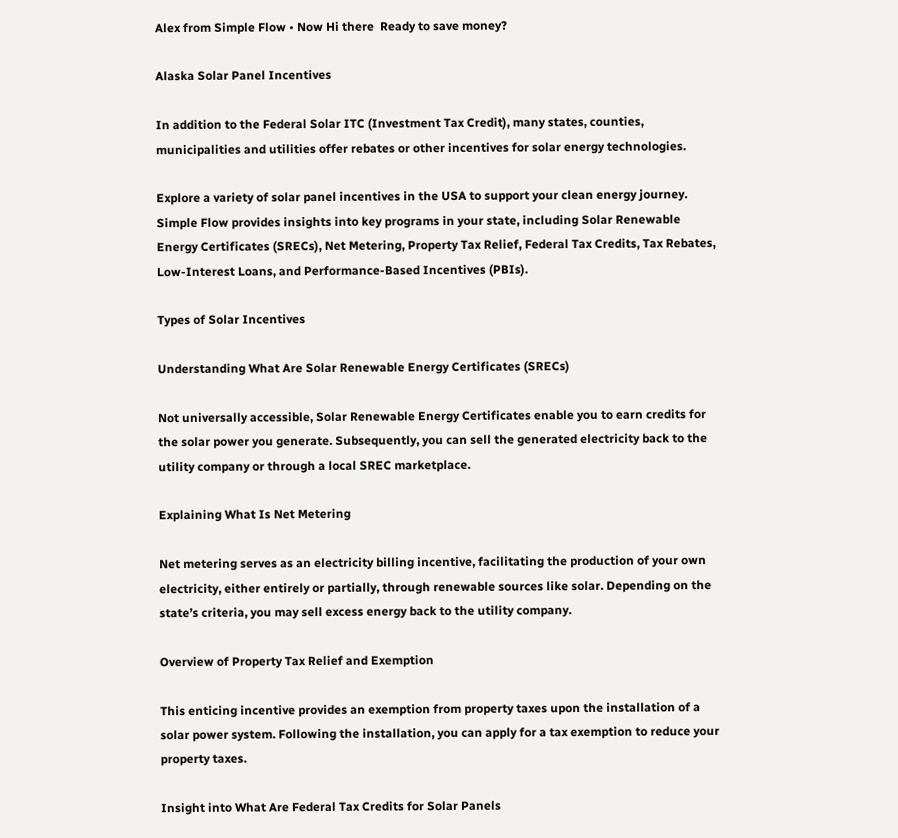Alex from Simple Flow • Now Hi there  Ready to save money?

Alaska Solar Panel Incentives

In addition to the Federal Solar ITC (Investment Tax Credit), many states, counties, municipalities and utilities offer rebates or other incentives for solar energy technologies.

Explore a variety of solar panel incentives in the USA to support your clean energy journey. Simple Flow provides insights into key programs in your state, including Solar Renewable Energy Certificates (SRECs), Net Metering, Property Tax Relief, Federal Tax Credits, Tax Rebates, Low-Interest Loans, and Performance-Based Incentives (PBIs).

Types of Solar Incentives

Understanding What Are Solar Renewable Energy Certificates (SRECs)

Not universally accessible, Solar Renewable Energy Certificates enable you to earn credits for the solar power you generate. Subsequently, you can sell the generated electricity back to the utility company or through a local SREC marketplace.

Explaining What Is Net Metering

Net metering serves as an electricity billing incentive, facilitating the production of your own electricity, either entirely or partially, through renewable sources like solar. Depending on the state’s criteria, you may sell excess energy back to the utility company.

Overview of Property Tax Relief and Exemption

This enticing incentive provides an exemption from property taxes upon the installation of a solar power system. Following the installation, you can apply for a tax exemption to reduce your property taxes.

Insight into What Are Federal Tax Credits for Solar Panels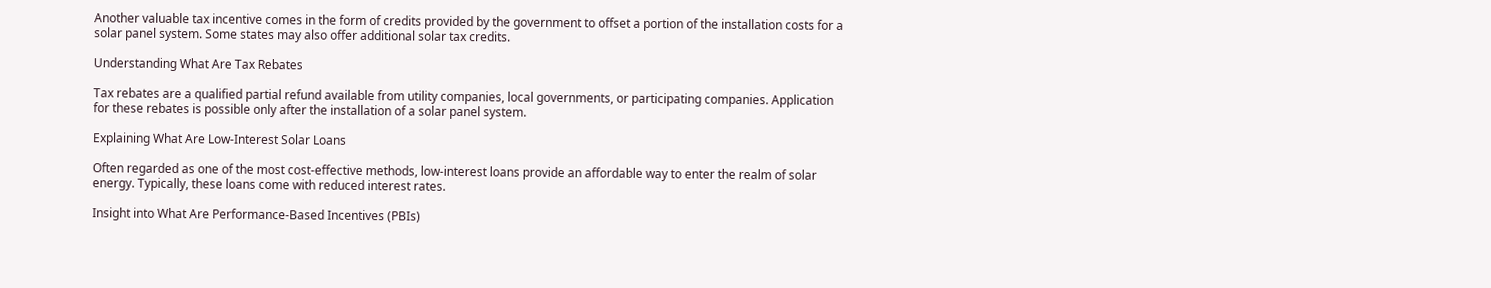Another valuable tax incentive comes in the form of credits provided by the government to offset a portion of the installation costs for a solar panel system. Some states may also offer additional solar tax credits.

Understanding What Are Tax Rebates

Tax rebates are a qualified partial refund available from utility companies, local governments, or participating companies. Application for these rebates is possible only after the installation of a solar panel system.

Explaining What Are Low-Interest Solar Loans

Often regarded as one of the most cost-effective methods, low-interest loans provide an affordable way to enter the realm of solar energy. Typically, these loans come with reduced interest rates.

Insight into What Are Performance-Based Incentives (PBIs)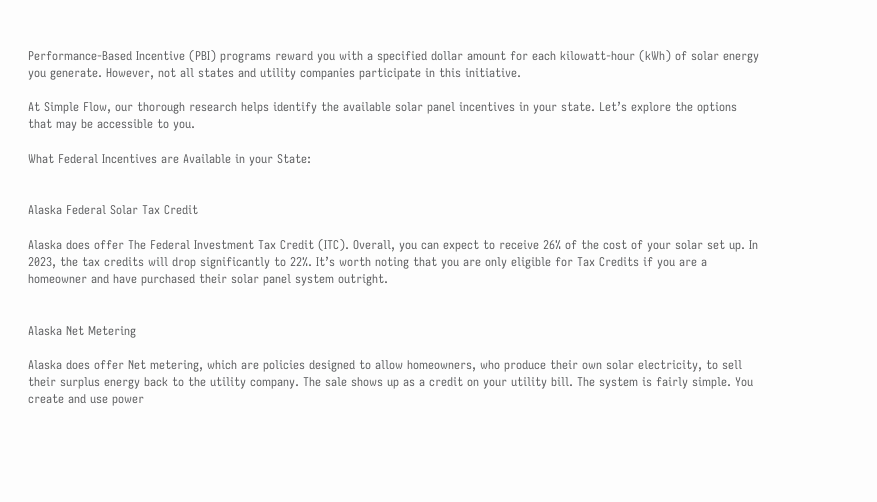Performance-Based Incentive (PBI) programs reward you with a specified dollar amount for each kilowatt-hour (kWh) of solar energy you generate. However, not all states and utility companies participate in this initiative.

At Simple Flow, our thorough research helps identify the available solar panel incentives in your state. Let’s explore the options that may be accessible to you.

What Federal Incentives are Available in your State:


Alaska Federal Solar Tax Credit

Alaska does offer The Federal Investment Tax Credit (ITC). Overall, you can expect to receive 26% of the cost of your solar set up. In 2023, the tax credits will drop significantly to 22%. It’s worth noting that you are only eligible for Tax Credits if you are a homeowner and have purchased their solar panel system outright.


Alaska Net Metering

Alaska does offer Net metering, which are policies designed to allow homeowners, who produce their own solar electricity, to sell their surplus energy back to the utility company. The sale shows up as a credit on your utility bill. The system is fairly simple. You create and use power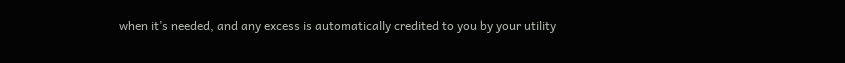when it’s needed, and any excess is automatically credited to you by your utility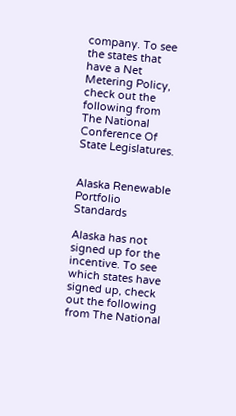company. To see the states that have a Net Metering Policy, check out the following from The National Conference Of State Legislatures.


Alaska Renewable Portfolio Standards

Alaska has not signed up for the incentive. To see which states have signed up, check out the following from The National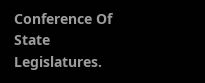Conference Of State Legislatures.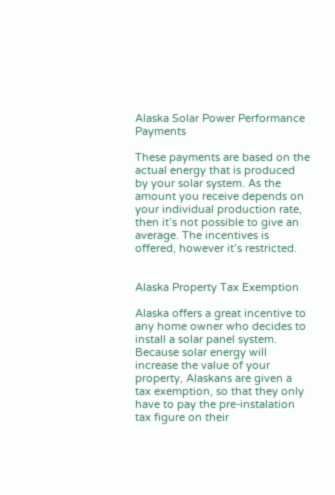Alaska Solar Power Performance Payments

These payments are based on the actual energy that is produced by your solar system. As the amount you receive depends on your individual production rate, then it’s not possible to give an average. The incentives is offered, however it’s restricted.


Alaska Property Tax Exemption

Alaska offers a great incentive to any home owner who decides to install a solar panel system. Because solar energy will increase the value of your property, Alaskans are given a tax exemption, so that they only have to pay the pre-instalation tax figure on their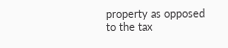property as opposed to the tax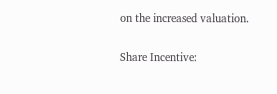on the increased valuation.

Share Incentive: